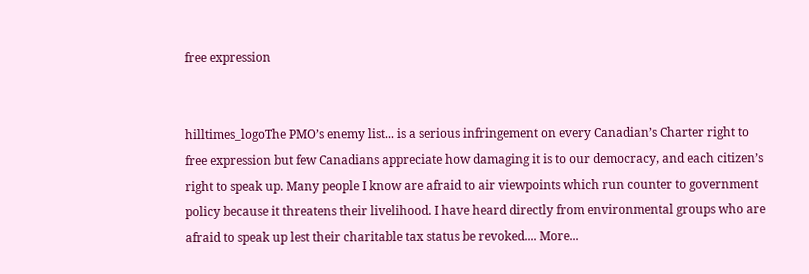free expression


hilltimes_logoThe PMO’s enemy list... is a serious infringement on every Canadian’s Charter right to free expression but few Canadians appreciate how damaging it is to our democracy, and each citizen’s right to speak up. Many people I know are afraid to air viewpoints which run counter to government policy because it threatens their livelihood. I have heard directly from environmental groups who are afraid to speak up lest their charitable tax status be revoked.... More...